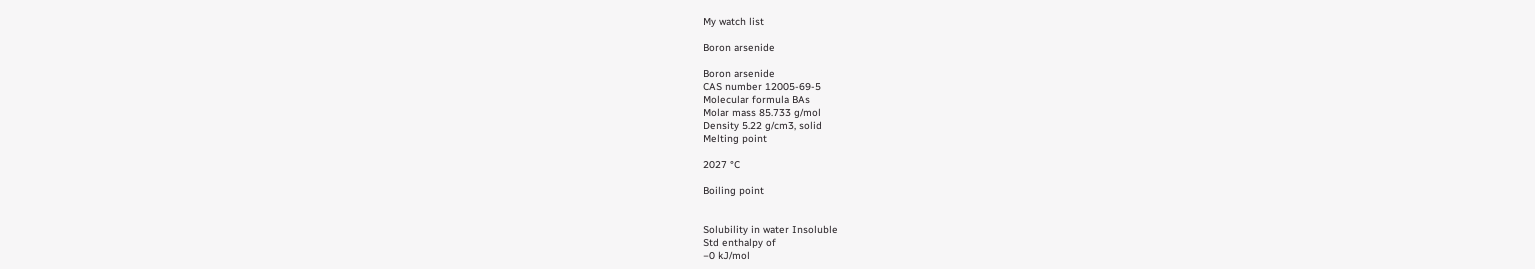My watch list

Boron arsenide

Boron arsenide
CAS number 12005-69-5
Molecular formula BAs
Molar mass 85.733 g/mol
Density 5.22 g/cm3, solid
Melting point

2027 °C

Boiling point


Solubility in water Insoluble
Std enthalpy of
−0 kJ/mol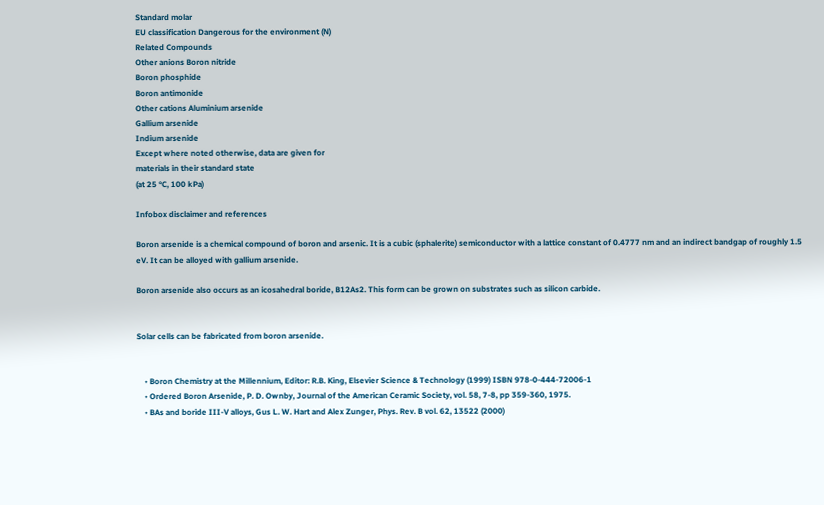Standard molar
EU classification Dangerous for the environment (N)
Related Compounds
Other anions Boron nitride
Boron phosphide
Boron antimonide
Other cations Aluminium arsenide
Gallium arsenide
Indium arsenide
Except where noted otherwise, data are given for
materials in their standard state
(at 25 °C, 100 kPa)

Infobox disclaimer and references

Boron arsenide is a chemical compound of boron and arsenic. It is a cubic (sphalerite) semiconductor with a lattice constant of 0.4777 nm and an indirect bandgap of roughly 1.5 eV. It can be alloyed with gallium arsenide.

Boron arsenide also occurs as an icosahedral boride, B12As2. This form can be grown on substrates such as silicon carbide.


Solar cells can be fabricated from boron arsenide.


    • Boron Chemistry at the Millennium, Editor: R.B. King, Elsevier Science & Technology (1999) ISBN 978-0-444-72006-1
    • Ordered Boron Arsenide, P. D. Ownby, Journal of the American Ceramic Society, vol. 58, 7-8, pp 359-360, 1975.
    • BAs and boride III-V alloys, Gus L. W. Hart and Alex Zunger, Phys. Rev. B vol. 62, 13522 (2000)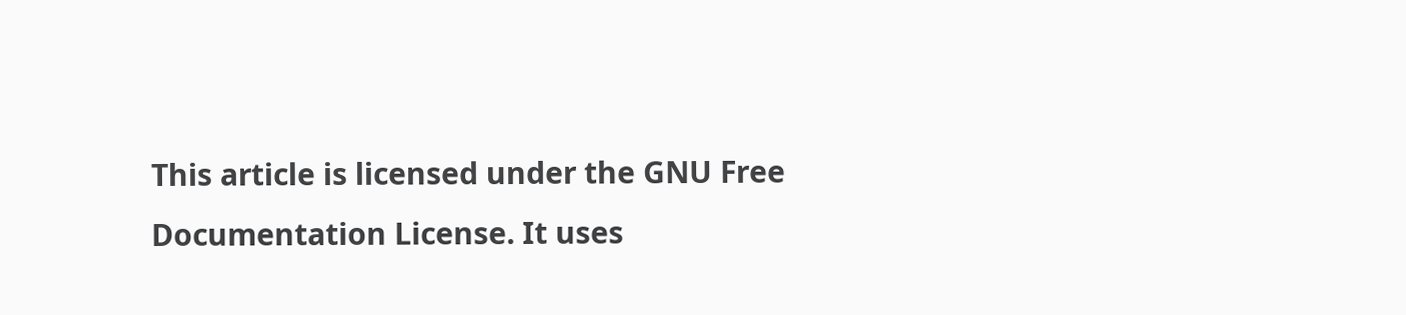This article is licensed under the GNU Free Documentation License. It uses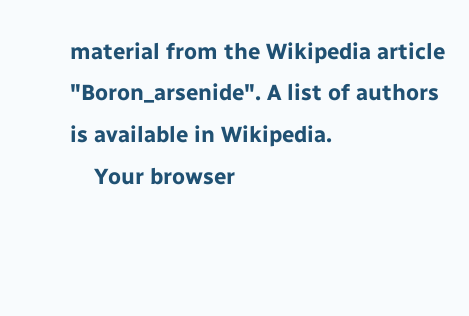material from the Wikipedia article "Boron_arsenide". A list of authors is available in Wikipedia.
    Your browser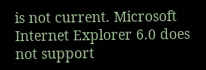is not current. Microsoft Internet Explorer 6.0 does not support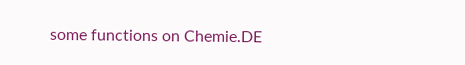some functions on Chemie.DE